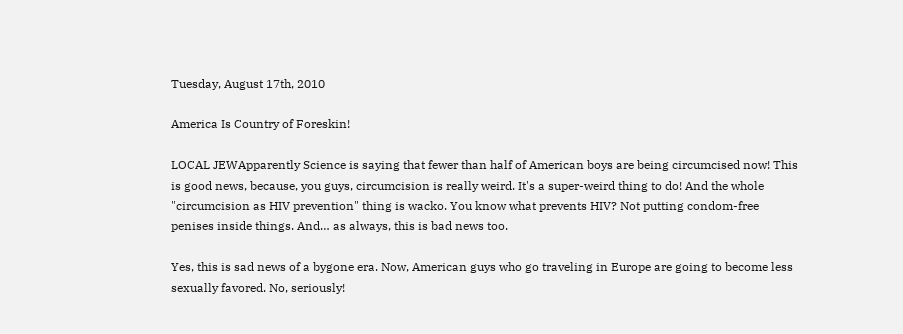Tuesday, August 17th, 2010

America Is Country of Foreskin!

LOCAL JEWApparently Science is saying that fewer than half of American boys are being circumcised now! This is good news, because, you guys, circumcision is really weird. It's a super-weird thing to do! And the whole "circumcision as HIV prevention" thing is wacko. You know what prevents HIV? Not putting condom-free penises inside things. And… as always, this is bad news too.

Yes, this is sad news of a bygone era. Now, American guys who go traveling in Europe are going to become less sexually favored. No, seriously!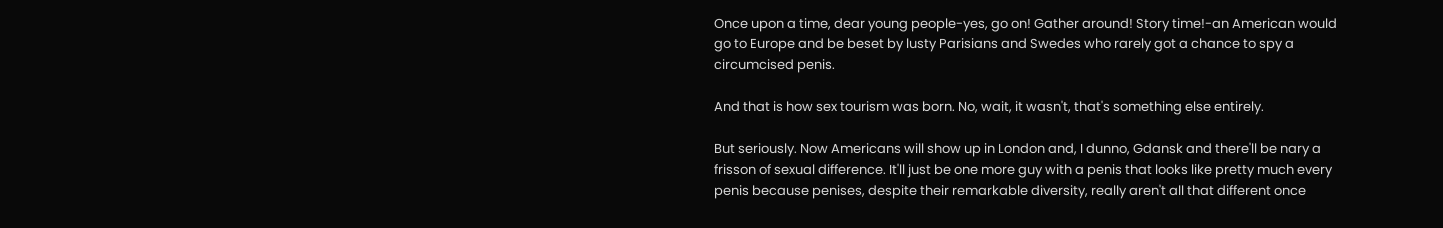Once upon a time, dear young people-yes, go on! Gather around! Story time!-an American would go to Europe and be beset by lusty Parisians and Swedes who rarely got a chance to spy a circumcised penis.

And that is how sex tourism was born. No, wait, it wasn't, that's something else entirely.

But seriously. Now Americans will show up in London and, I dunno, Gdansk and there'll be nary a frisson of sexual difference. It'll just be one more guy with a penis that looks like pretty much every penis because penises, despite their remarkable diversity, really aren't all that different once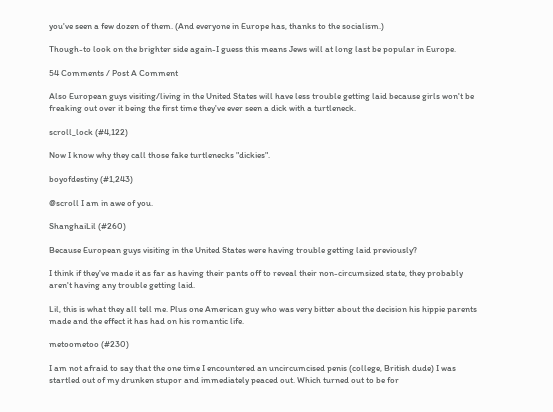you've seen a few dozen of them. (And everyone in Europe has, thanks to the socialism.)

Though-to look on the brighter side again-I guess this means Jews will at long last be popular in Europe.

54 Comments / Post A Comment

Also European guys visiting/living in the United States will have less trouble getting laid because girls won't be freaking out over it being the first time they've ever seen a dick with a turtleneck.

scroll_lock (#4,122)

Now I know why they call those fake turtlenecks "dickies".

boyofdestiny (#1,243)

@scroll I am in awe of you.

ShanghaiLil (#260)

Because European guys visiting in the United States were having trouble getting laid previously?

I think if they've made it as far as having their pants off to reveal their non-circumsized state, they probably aren't having any trouble getting laid.

Lil, this is what they all tell me. Plus one American guy who was very bitter about the decision his hippie parents made and the effect it has had on his romantic life.

metoometoo (#230)

I am not afraid to say that the one time I encountered an uncircumcised penis (college, British dude) I was startled out of my drunken stupor and immediately peaced out. Which turned out to be for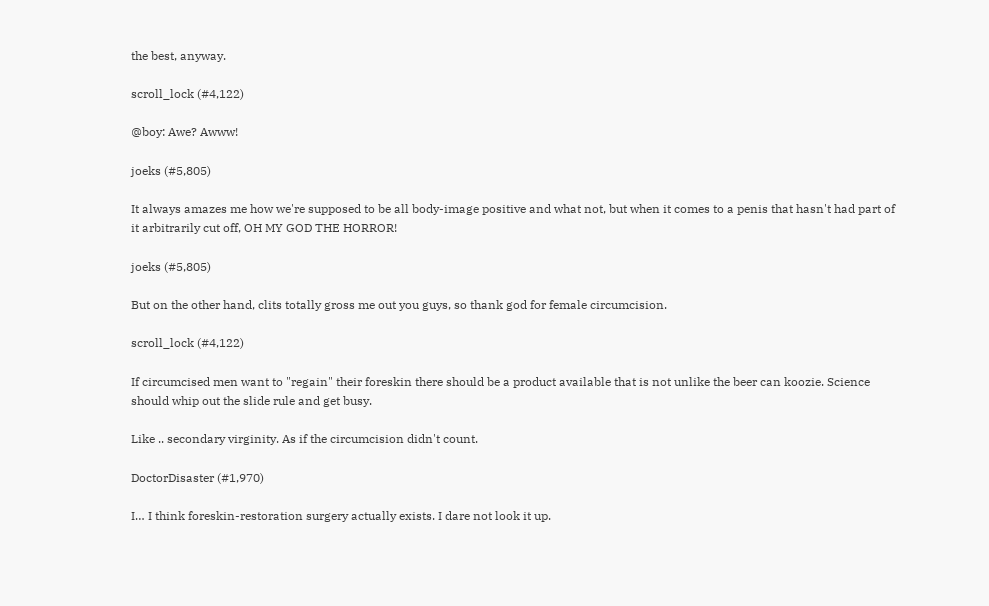the best, anyway.

scroll_lock (#4,122)

@boy: Awe? Awww!

joeks (#5,805)

It always amazes me how we're supposed to be all body-image positive and what not, but when it comes to a penis that hasn't had part of it arbitrarily cut off, OH MY GOD THE HORROR!

joeks (#5,805)

But on the other hand, clits totally gross me out you guys, so thank god for female circumcision.

scroll_lock (#4,122)

If circumcised men want to "regain" their foreskin there should be a product available that is not unlike the beer can koozie. Science should whip out the slide rule and get busy.

Like .. secondary virginity. As if the circumcision didn't count.

DoctorDisaster (#1,970)

I… I think foreskin-restoration surgery actually exists. I dare not look it up.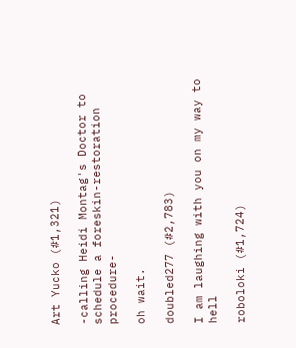Art Yucko (#1,321)

-calling Heidi Montag's Doctor to schedule a foreskin-restoration procedure-

oh wait.

doubled277 (#2,783)

I am laughing with you on my way to hell

roboloki (#1,724)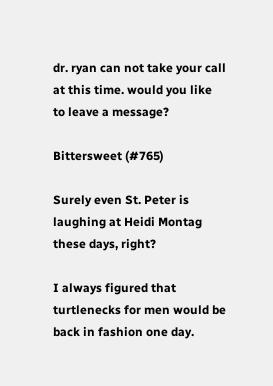dr. ryan can not take your call at this time. would you like to leave a message?

Bittersweet (#765)

Surely even St. Peter is laughing at Heidi Montag these days, right?

I always figured that turtlenecks for men would be back in fashion one day.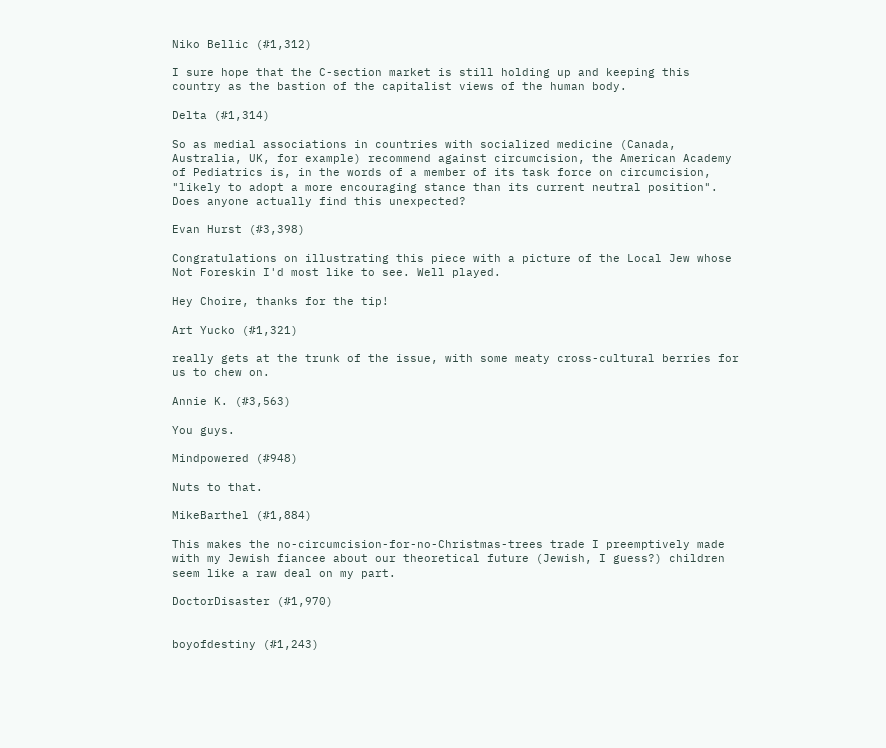Niko Bellic (#1,312)

I sure hope that the C-section market is still holding up and keeping this country as the bastion of the capitalist views of the human body.

Delta (#1,314)

So as medial associations in countries with socialized medicine (Canada, Australia, UK, for example) recommend against circumcision, the American Academy of Pediatrics is, in the words of a member of its task force on circumcision, "likely to adopt a more encouraging stance than its current neutral position". Does anyone actually find this unexpected?

Evan Hurst (#3,398)

Congratulations on illustrating this piece with a picture of the Local Jew whose Not Foreskin I'd most like to see. Well played.

Hey Choire, thanks for the tip!

Art Yucko (#1,321)

really gets at the trunk of the issue, with some meaty cross-cultural berries for us to chew on.

Annie K. (#3,563)

You guys.

Mindpowered (#948)

Nuts to that.

MikeBarthel (#1,884)

This makes the no-circumcision-for-no-Christmas-trees trade I preemptively made with my Jewish fiancee about our theoretical future (Jewish, I guess?) children seem like a raw deal on my part.

DoctorDisaster (#1,970)


boyofdestiny (#1,243)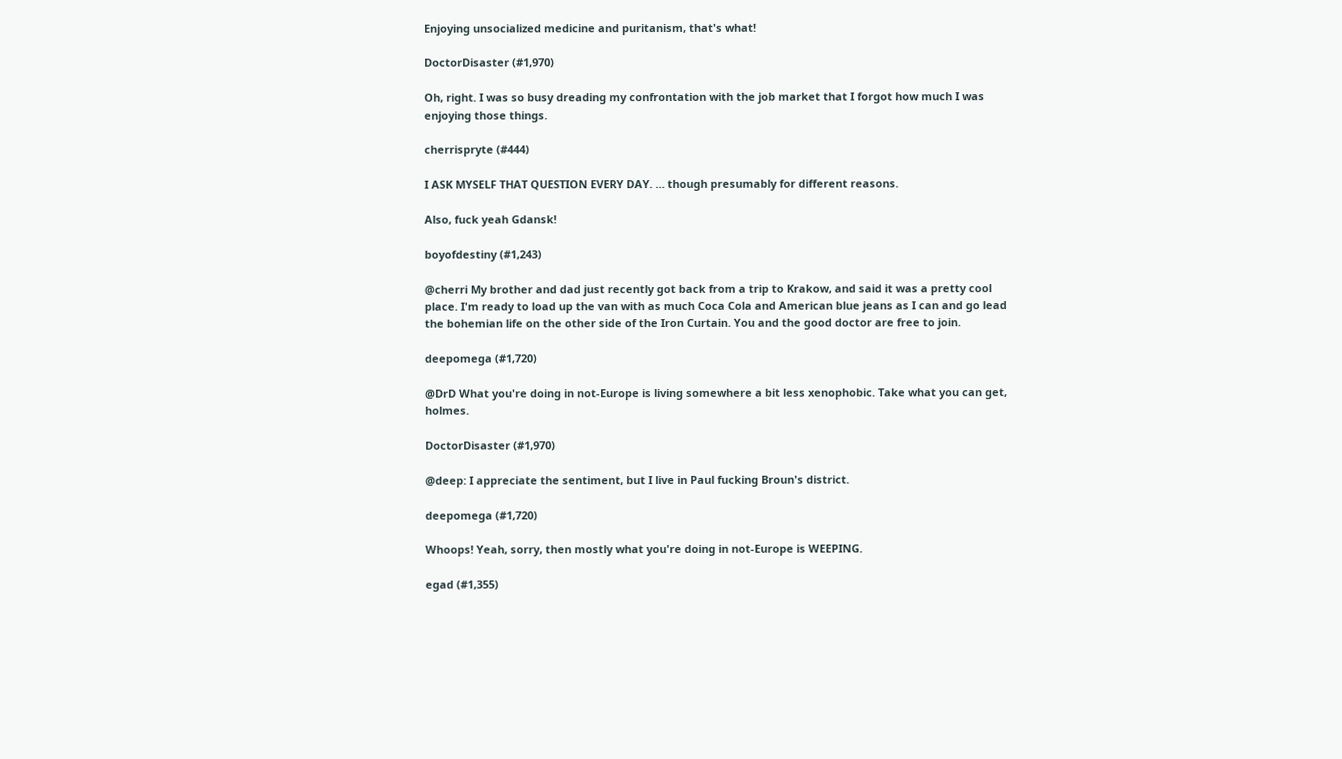Enjoying unsocialized medicine and puritanism, that's what!

DoctorDisaster (#1,970)

Oh, right. I was so busy dreading my confrontation with the job market that I forgot how much I was enjoying those things.

cherrispryte (#444)

I ASK MYSELF THAT QUESTION EVERY DAY. … though presumably for different reasons.

Also, fuck yeah Gdansk!

boyofdestiny (#1,243)

@cherri My brother and dad just recently got back from a trip to Krakow, and said it was a pretty cool place. I'm ready to load up the van with as much Coca Cola and American blue jeans as I can and go lead the bohemian life on the other side of the Iron Curtain. You and the good doctor are free to join.

deepomega (#1,720)

@DrD What you're doing in not-Europe is living somewhere a bit less xenophobic. Take what you can get, holmes.

DoctorDisaster (#1,970)

@deep: I appreciate the sentiment, but I live in Paul fucking Broun's district.

deepomega (#1,720)

Whoops! Yeah, sorry, then mostly what you're doing in not-Europe is WEEPING.

egad (#1,355)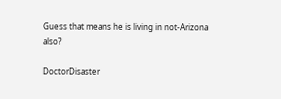Guess that means he is living in not-Arizona also?

DoctorDisaster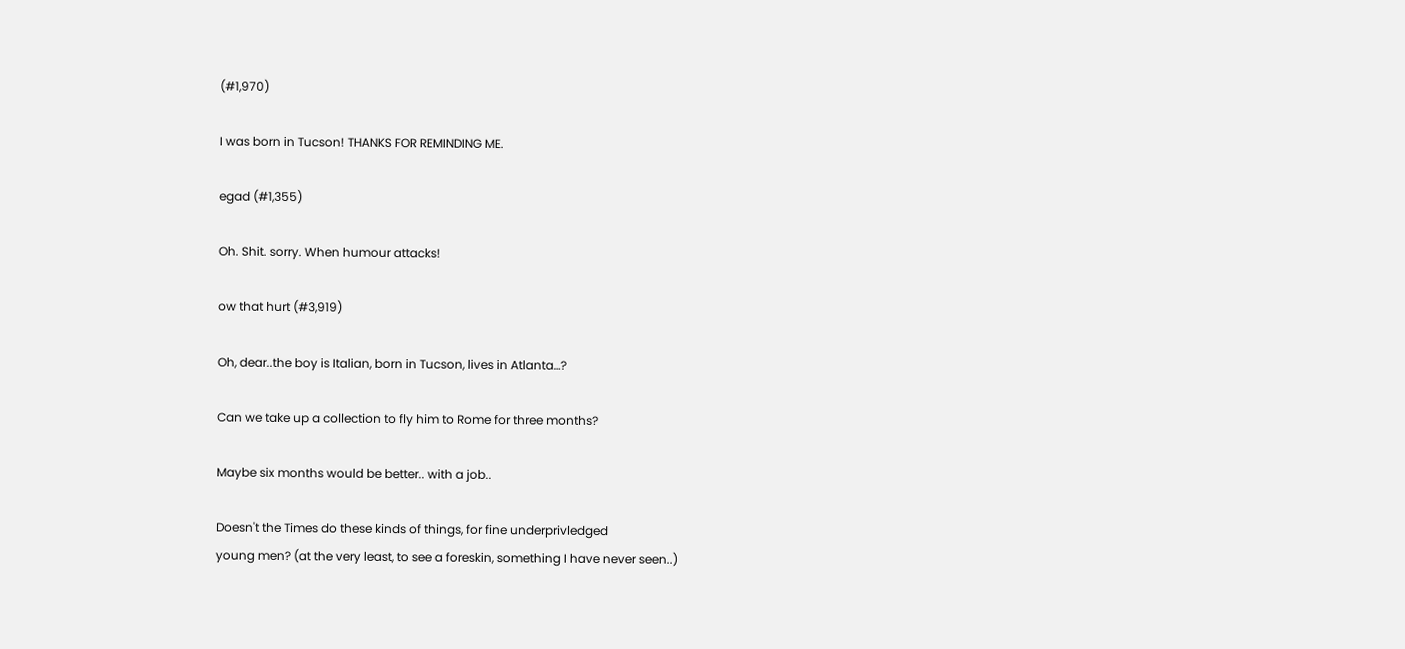(#1,970)

I was born in Tucson! THANKS FOR REMINDING ME.

egad (#1,355)

Oh. Shit. sorry. When humour attacks!

ow that hurt (#3,919)

Oh, dear..the boy is Italian, born in Tucson, lives in Atlanta…?

Can we take up a collection to fly him to Rome for three months?

Maybe six months would be better.. with a job..

Doesn't the Times do these kinds of things, for fine underprivledged
young men? (at the very least, to see a foreskin, something I have never seen..)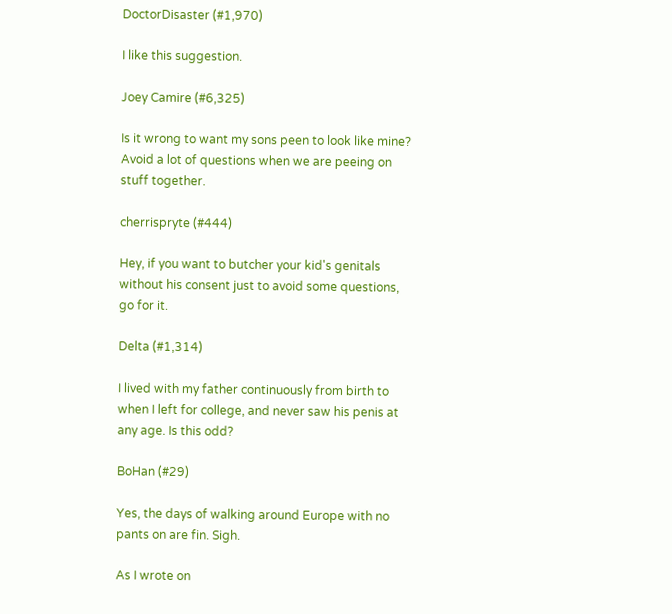DoctorDisaster (#1,970)

I like this suggestion.

Joey Camire (#6,325)

Is it wrong to want my sons peen to look like mine? Avoid a lot of questions when we are peeing on stuff together.

cherrispryte (#444)

Hey, if you want to butcher your kid's genitals without his consent just to avoid some questions, go for it.

Delta (#1,314)

I lived with my father continuously from birth to when I left for college, and never saw his penis at any age. Is this odd?

BoHan (#29)

Yes, the days of walking around Europe with no pants on are fin. Sigh.

As I wrote on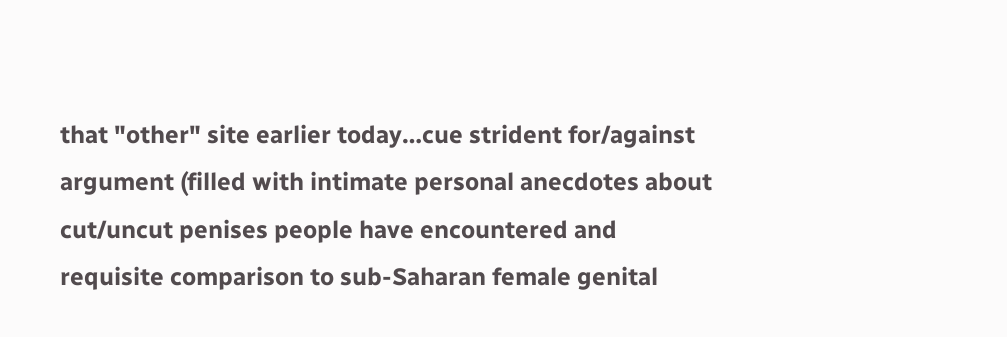that "other" site earlier today…cue strident for/against argument (filled with intimate personal anecdotes about cut/uncut penises people have encountered and requisite comparison to sub-Saharan female genital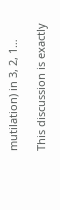mutilation) in 3, 2, 1…

This discussion is exactly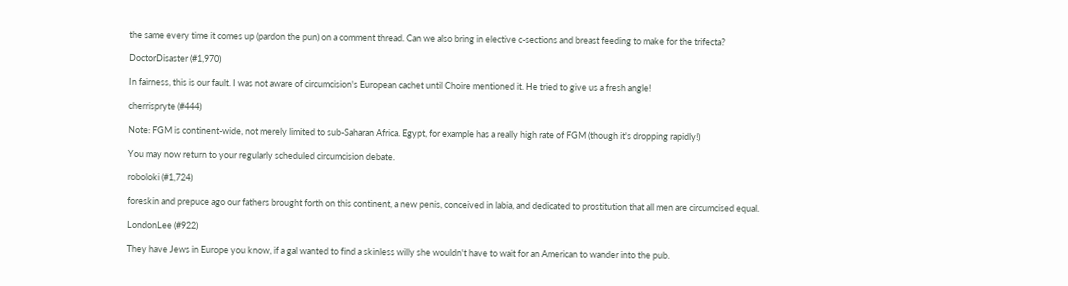the same every time it comes up (pardon the pun) on a comment thread. Can we also bring in elective c-sections and breast feeding to make for the trifecta?

DoctorDisaster (#1,970)

In fairness, this is our fault. I was not aware of circumcision's European cachet until Choire mentioned it. He tried to give us a fresh angle!

cherrispryte (#444)

Note: FGM is continent-wide, not merely limited to sub-Saharan Africa. Egypt, for example has a really high rate of FGM (though it's dropping rapidly!)

You may now return to your regularly scheduled circumcision debate.

roboloki (#1,724)

foreskin and prepuce ago our fathers brought forth on this continent, a new penis, conceived in labia, and dedicated to prostitution that all men are circumcised equal.

LondonLee (#922)

They have Jews in Europe you know, if a gal wanted to find a skinless willy she wouldn't have to wait for an American to wander into the pub.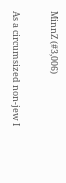MinnZ (#3,006)

As a circumsized non-jew I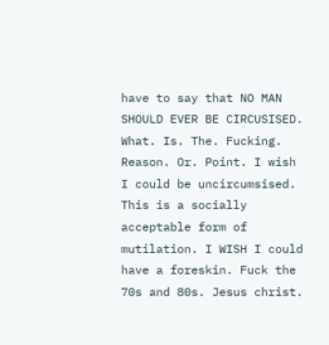have to say that NO MAN SHOULD EVER BE CIRCUSISED. What. Is. The. Fucking. Reason. Or. Point. I wish I could be uncircumsised. This is a socially acceptable form of mutilation. I WISH I could have a foreskin. Fuck the 70s and 80s. Jesus christ.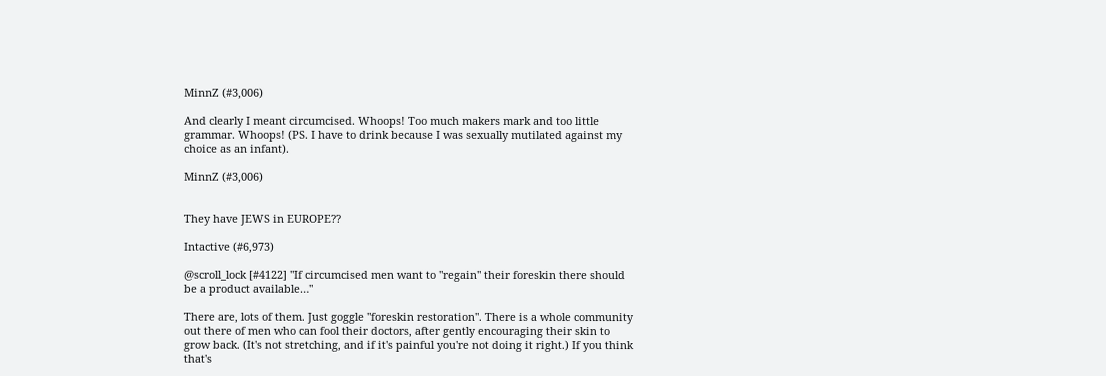MinnZ (#3,006)

And clearly I meant circumcised. Whoops! Too much makers mark and too little grammar. Whoops! (PS. I have to drink because I was sexually mutilated against my choice as an infant).

MinnZ (#3,006)


They have JEWS in EUROPE??

Intactive (#6,973)

@scroll_lock [#4122] "If circumcised men want to "regain" their foreskin there should be a product available…"

There are, lots of them. Just goggle "foreskin restoration". There is a whole community out there of men who can fool their doctors, after gently encouraging their skin to grow back. (It's not stretching, and if it's painful you're not doing it right.) If you think that's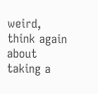weird, think again about taking a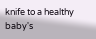knife to a healthy baby's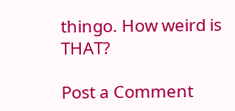thingo. How weird is THAT?

Post a Comment